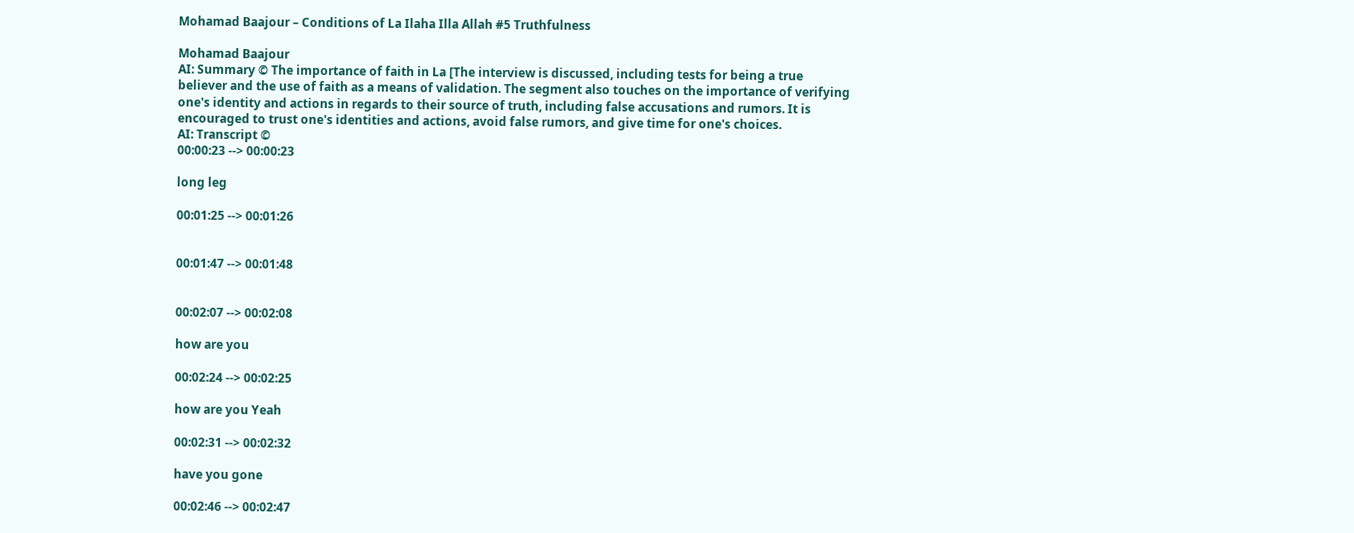Mohamad Baajour – Conditions of La Ilaha Illa Allah #5 Truthfulness

Mohamad Baajour
AI: Summary © The importance of faith in La [The interview is discussed, including tests for being a true believer and the use of faith as a means of validation. The segment also touches on the importance of verifying one's identity and actions in regards to their source of truth, including false accusations and rumors. It is encouraged to trust one's identities and actions, avoid false rumors, and give time for one's choices.
AI: Transcript ©
00:00:23 --> 00:00:23

long leg

00:01:25 --> 00:01:26


00:01:47 --> 00:01:48


00:02:07 --> 00:02:08

how are you

00:02:24 --> 00:02:25

how are you Yeah

00:02:31 --> 00:02:32

have you gone

00:02:46 --> 00:02:47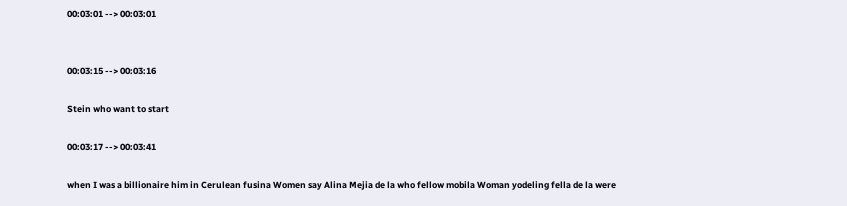00:03:01 --> 00:03:01


00:03:15 --> 00:03:16

Stein who want to start

00:03:17 --> 00:03:41

when I was a billionaire him in Cerulean fusina Women say Alina Mejia de la who fellow mobila Woman yodeling fella de la were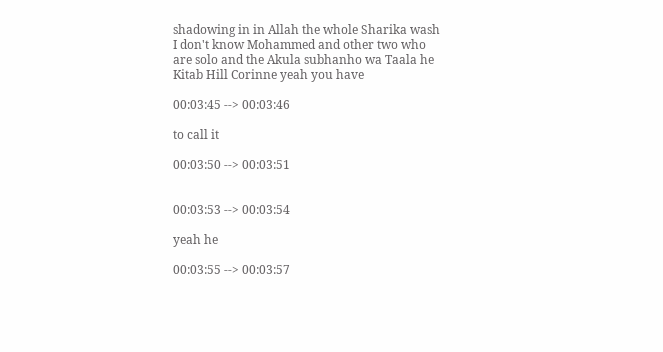shadowing in in Allah the whole Sharika wash I don't know Mohammed and other two who are solo and the Akula subhanho wa Taala he Kitab Hill Corinne yeah you have

00:03:45 --> 00:03:46

to call it

00:03:50 --> 00:03:51


00:03:53 --> 00:03:54

yeah he

00:03:55 --> 00:03:57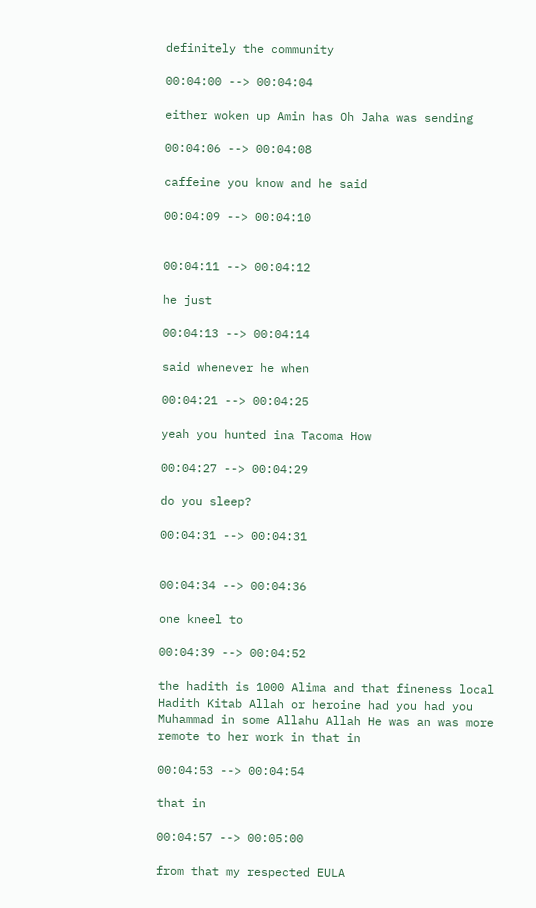definitely the community

00:04:00 --> 00:04:04

either woken up Amin has Oh Jaha was sending

00:04:06 --> 00:04:08

caffeine you know and he said

00:04:09 --> 00:04:10


00:04:11 --> 00:04:12

he just

00:04:13 --> 00:04:14

said whenever he when

00:04:21 --> 00:04:25

yeah you hunted ina Tacoma How

00:04:27 --> 00:04:29

do you sleep?

00:04:31 --> 00:04:31


00:04:34 --> 00:04:36

one kneel to

00:04:39 --> 00:04:52

the hadith is 1000 Alima and that fineness local Hadith Kitab Allah or heroine had you had you Muhammad in some Allahu Allah He was an was more remote to her work in that in

00:04:53 --> 00:04:54

that in

00:04:57 --> 00:05:00

from that my respected EULA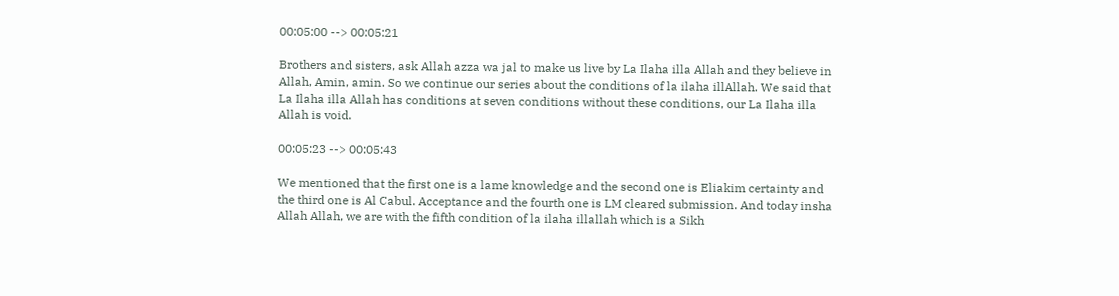00:05:00 --> 00:05:21

Brothers and sisters, ask Allah azza wa jal to make us live by La Ilaha illa Allah and they believe in Allah, Amin, amin. So we continue our series about the conditions of la ilaha illAllah. We said that La Ilaha illa Allah has conditions at seven conditions without these conditions, our La Ilaha illa Allah is void.

00:05:23 --> 00:05:43

We mentioned that the first one is a lame knowledge and the second one is Eliakim certainty and the third one is Al Cabul. Acceptance and the fourth one is LM cleared submission. And today insha Allah Allah, we are with the fifth condition of la ilaha illallah which is a Sikh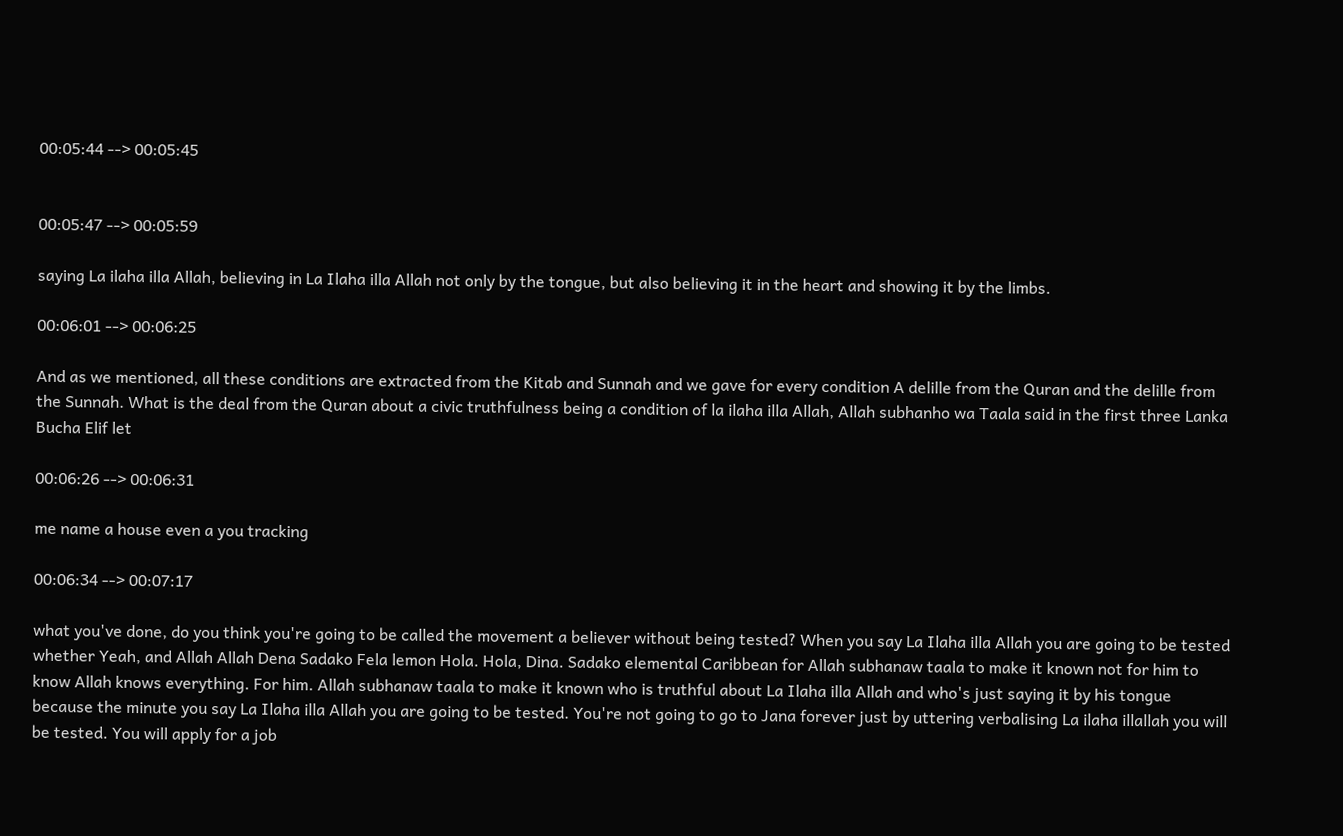00:05:44 --> 00:05:45


00:05:47 --> 00:05:59

saying La ilaha illa Allah, believing in La Ilaha illa Allah not only by the tongue, but also believing it in the heart and showing it by the limbs.

00:06:01 --> 00:06:25

And as we mentioned, all these conditions are extracted from the Kitab and Sunnah and we gave for every condition A delille from the Quran and the delille from the Sunnah. What is the deal from the Quran about a civic truthfulness being a condition of la ilaha illa Allah, Allah subhanho wa Taala said in the first three Lanka Bucha Elif let

00:06:26 --> 00:06:31

me name a house even a you tracking

00:06:34 --> 00:07:17

what you've done, do you think you're going to be called the movement a believer without being tested? When you say La Ilaha illa Allah you are going to be tested whether Yeah, and Allah Allah Dena Sadako Fela lemon Hola. Hola, Dina. Sadako elemental Caribbean for Allah subhanaw taala to make it known not for him to know Allah knows everything. For him. Allah subhanaw taala to make it known who is truthful about La Ilaha illa Allah and who's just saying it by his tongue because the minute you say La Ilaha illa Allah you are going to be tested. You're not going to go to Jana forever just by uttering verbalising La ilaha illallah you will be tested. You will apply for a job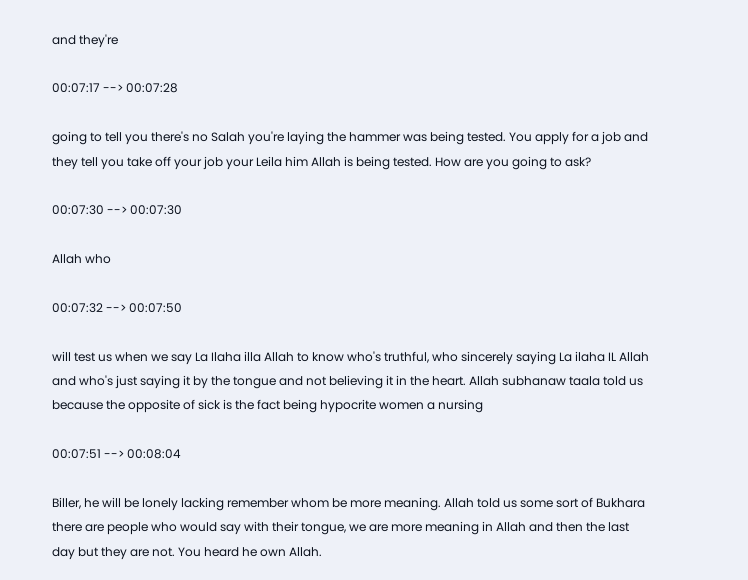and they're

00:07:17 --> 00:07:28

going to tell you there's no Salah you're laying the hammer was being tested. You apply for a job and they tell you take off your job your Leila him Allah is being tested. How are you going to ask?

00:07:30 --> 00:07:30

Allah who

00:07:32 --> 00:07:50

will test us when we say La Ilaha illa Allah to know who's truthful, who sincerely saying La ilaha IL Allah and who's just saying it by the tongue and not believing it in the heart. Allah subhanaw taala told us because the opposite of sick is the fact being hypocrite women a nursing

00:07:51 --> 00:08:04

Biller, he will be lonely lacking remember whom be more meaning. Allah told us some sort of Bukhara there are people who would say with their tongue, we are more meaning in Allah and then the last day but they are not. You heard he own Allah.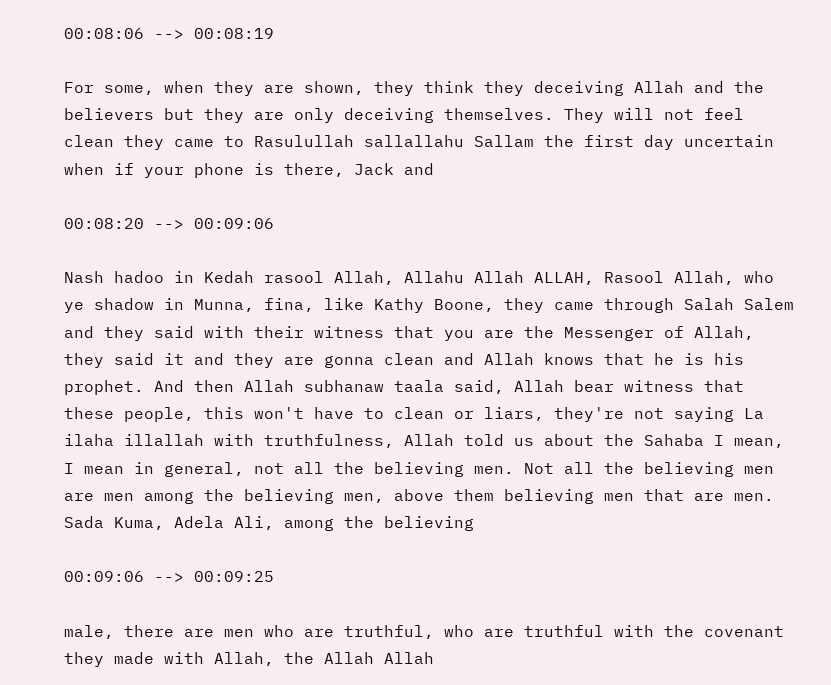00:08:06 --> 00:08:19

For some, when they are shown, they think they deceiving Allah and the believers but they are only deceiving themselves. They will not feel clean they came to Rasulullah sallallahu Sallam the first day uncertain when if your phone is there, Jack and

00:08:20 --> 00:09:06

Nash hadoo in Kedah rasool Allah, Allahu Allah ALLAH, Rasool Allah, who ye shadow in Munna, fina, like Kathy Boone, they came through Salah Salem and they said with their witness that you are the Messenger of Allah, they said it and they are gonna clean and Allah knows that he is his prophet. And then Allah subhanaw taala said, Allah bear witness that these people, this won't have to clean or liars, they're not saying La ilaha illallah with truthfulness, Allah told us about the Sahaba I mean, I mean in general, not all the believing men. Not all the believing men are men among the believing men, above them believing men that are men. Sada Kuma, Adela Ali, among the believing

00:09:06 --> 00:09:25

male, there are men who are truthful, who are truthful with the covenant they made with Allah, the Allah Allah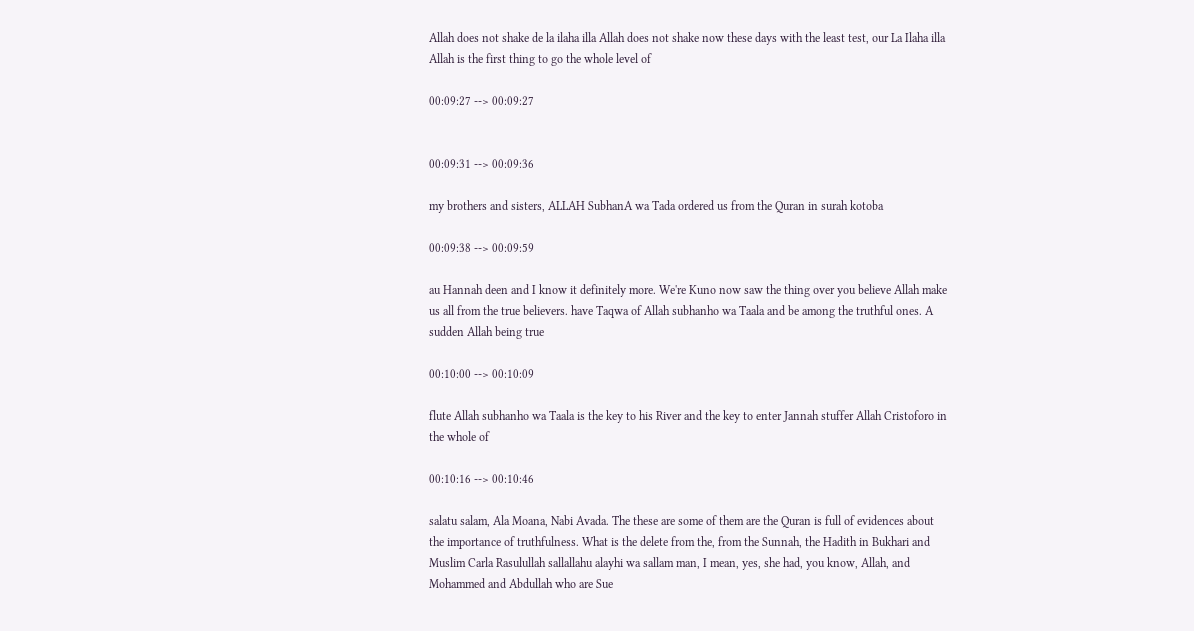Allah does not shake de la ilaha illa Allah does not shake now these days with the least test, our La Ilaha illa Allah is the first thing to go the whole level of

00:09:27 --> 00:09:27


00:09:31 --> 00:09:36

my brothers and sisters, ALLAH SubhanA wa Tada ordered us from the Quran in surah kotoba

00:09:38 --> 00:09:59

au Hannah deen and I know it definitely more. We're Kuno now saw the thing over you believe Allah make us all from the true believers. have Taqwa of Allah subhanho wa Taala and be among the truthful ones. A sudden Allah being true

00:10:00 --> 00:10:09

flute Allah subhanho wa Taala is the key to his River and the key to enter Jannah stuffer Allah Cristoforo in the whole of

00:10:16 --> 00:10:46

salatu salam, Ala Moana, Nabi Avada. The these are some of them are the Quran is full of evidences about the importance of truthfulness. What is the delete from the, from the Sunnah, the Hadith in Bukhari and Muslim Carla Rasulullah sallallahu alayhi wa sallam man, I mean, yes, she had, you know, Allah, and Mohammed and Abdullah who are Sue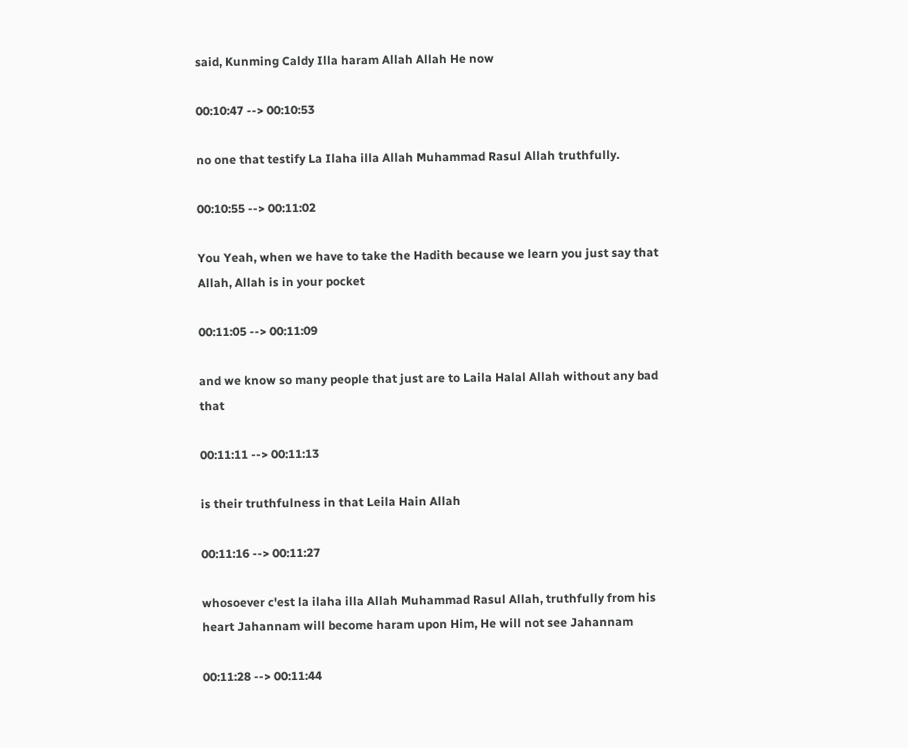said, Kunming Caldy Illa haram Allah Allah He now

00:10:47 --> 00:10:53

no one that testify La Ilaha illa Allah Muhammad Rasul Allah truthfully.

00:10:55 --> 00:11:02

You Yeah, when we have to take the Hadith because we learn you just say that Allah, Allah is in your pocket

00:11:05 --> 00:11:09

and we know so many people that just are to Laila Halal Allah without any bad that

00:11:11 --> 00:11:13

is their truthfulness in that Leila Hain Allah

00:11:16 --> 00:11:27

whosoever c'est la ilaha illa Allah Muhammad Rasul Allah, truthfully from his heart Jahannam will become haram upon Him, He will not see Jahannam

00:11:28 --> 00:11:44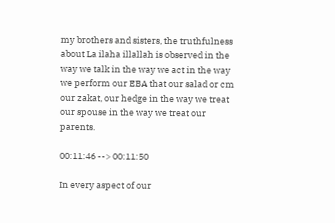my brothers and sisters, the truthfulness about La ilaha illallah is observed in the way we talk in the way we act in the way we perform our EBA that our salad or cm our zakat, our hedge in the way we treat our spouse in the way we treat our parents.

00:11:46 --> 00:11:50

In every aspect of our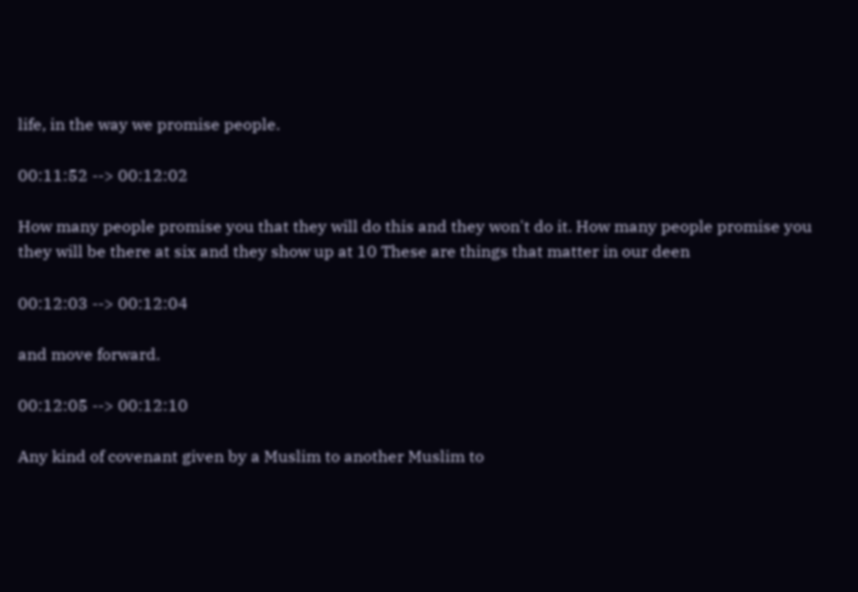life, in the way we promise people.

00:11:52 --> 00:12:02

How many people promise you that they will do this and they won't do it. How many people promise you they will be there at six and they show up at 10 These are things that matter in our deen

00:12:03 --> 00:12:04

and move forward.

00:12:05 --> 00:12:10

Any kind of covenant given by a Muslim to another Muslim to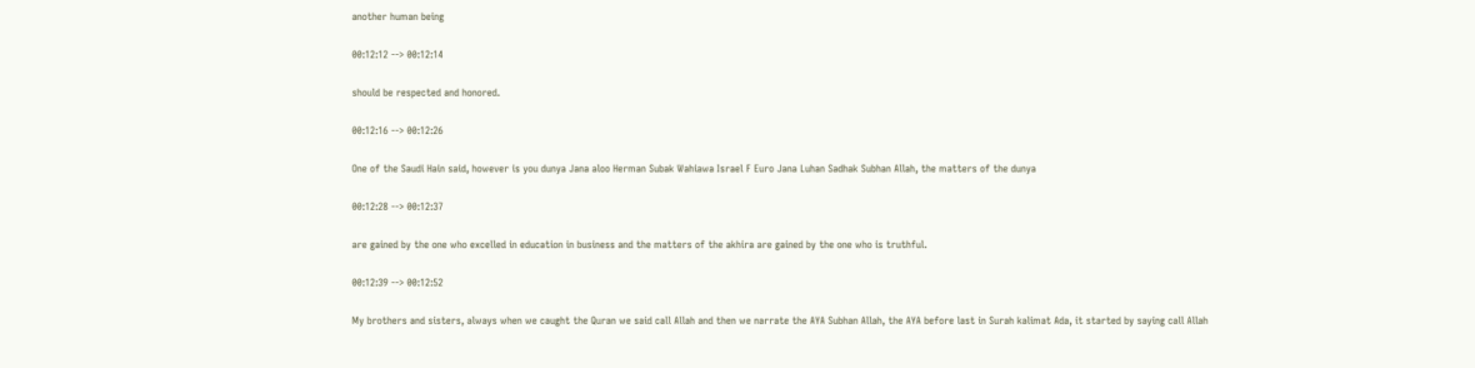another human being

00:12:12 --> 00:12:14

should be respected and honored.

00:12:16 --> 00:12:26

One of the Saudi Hain said, however is you dunya Jana aloo Herman Subak Wahiawa Israel F Euro Jana Luhan Sadhak Subhan Allah, the matters of the dunya

00:12:28 --> 00:12:37

are gained by the one who excelled in education in business and the matters of the akhira are gained by the one who is truthful.

00:12:39 --> 00:12:52

My brothers and sisters, always when we caught the Quran we said call Allah and then we narrate the AYA Subhan Allah, the AYA before last in Surah kalimat Ada, it started by saying call Allah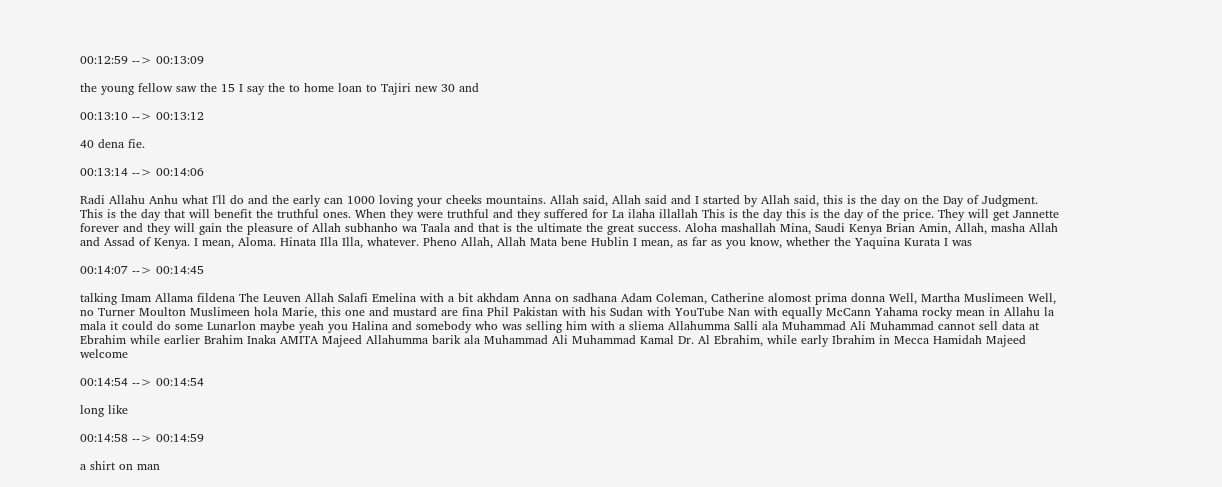00:12:59 --> 00:13:09

the young fellow saw the 15 I say the to home loan to Tajiri new 30 and

00:13:10 --> 00:13:12

40 dena fie.

00:13:14 --> 00:14:06

Radi Allahu Anhu what I'll do and the early can 1000 loving your cheeks mountains. Allah said, Allah said and I started by Allah said, this is the day on the Day of Judgment. This is the day that will benefit the truthful ones. When they were truthful and they suffered for La ilaha illallah This is the day this is the day of the price. They will get Jannette forever and they will gain the pleasure of Allah subhanho wa Taala and that is the ultimate the great success. Aloha mashallah Mina, Saudi Kenya Brian Amin, Allah, masha Allah and Assad of Kenya. I mean, Aloma. Hinata Illa Illa, whatever. Pheno Allah, Allah Mata bene Hublin I mean, as far as you know, whether the Yaquina Kurata I was

00:14:07 --> 00:14:45

talking Imam Allama fildena The Leuven Allah Salafi Emelina with a bit akhdam Anna on sadhana Adam Coleman, Catherine alomost prima donna Well, Martha Muslimeen Well, no Turner Moulton Muslimeen hola Marie, this one and mustard are fina Phil Pakistan with his Sudan with YouTube Nan with equally McCann Yahama rocky mean in Allahu la mala it could do some Lunarlon maybe yeah you Halina and somebody who was selling him with a sliema Allahumma Salli ala Muhammad Ali Muhammad cannot sell data at Ebrahim while earlier Brahim Inaka AMITA Majeed Allahumma barik ala Muhammad Ali Muhammad Kamal Dr. Al Ebrahim, while early Ibrahim in Mecca Hamidah Majeed welcome

00:14:54 --> 00:14:54

long like

00:14:58 --> 00:14:59

a shirt on man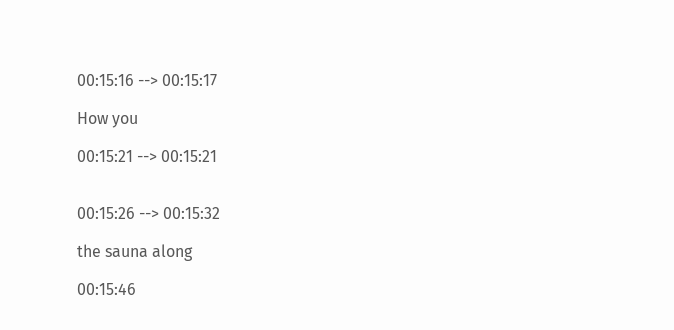00:15:16 --> 00:15:17

How you

00:15:21 --> 00:15:21


00:15:26 --> 00:15:32

the sauna along

00:15:46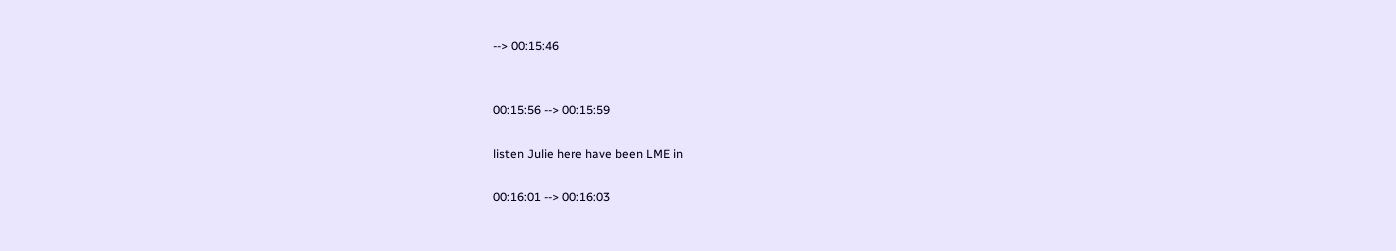--> 00:15:46


00:15:56 --> 00:15:59

listen Julie here have been LME in

00:16:01 --> 00:16:03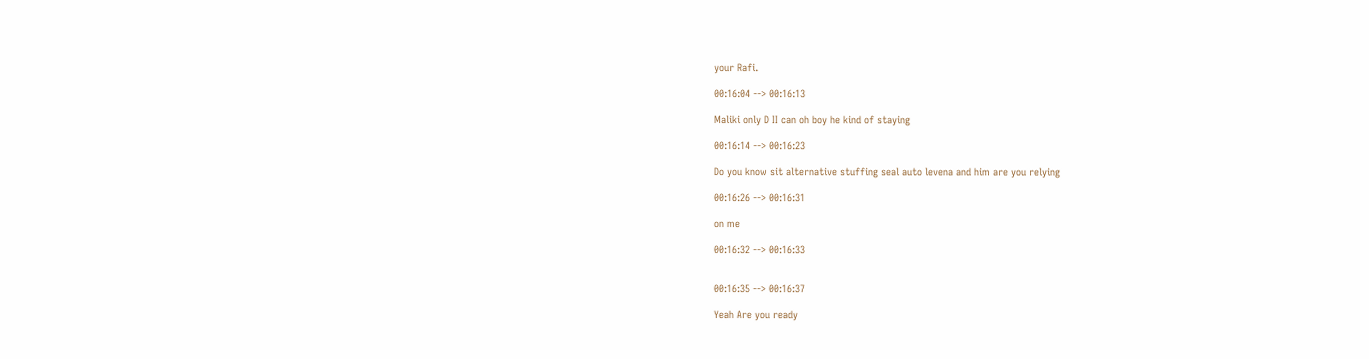your Rafi.

00:16:04 --> 00:16:13

Maliki only D II can oh boy he kind of staying

00:16:14 --> 00:16:23

Do you know sit alternative stuffing seal auto levena and him are you relying

00:16:26 --> 00:16:31

on me

00:16:32 --> 00:16:33


00:16:35 --> 00:16:37

Yeah Are you ready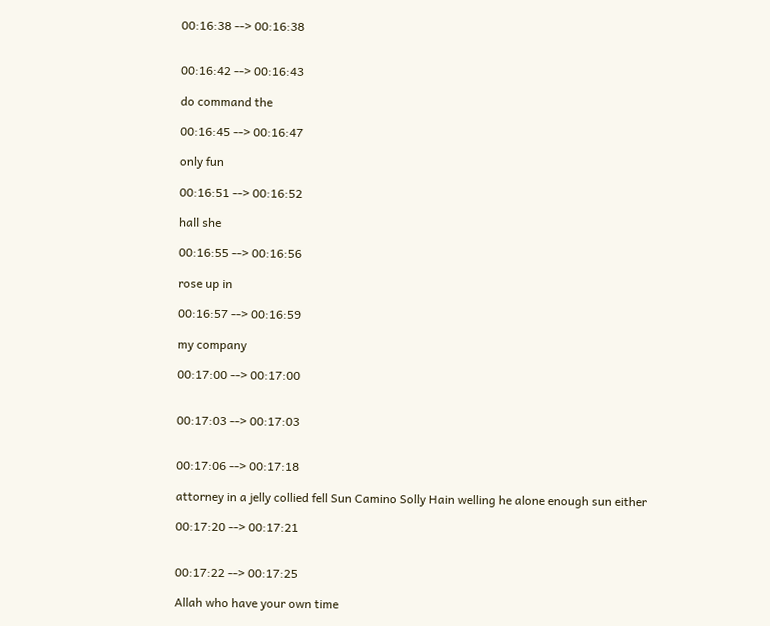00:16:38 --> 00:16:38


00:16:42 --> 00:16:43

do command the

00:16:45 --> 00:16:47

only fun

00:16:51 --> 00:16:52

hall she

00:16:55 --> 00:16:56

rose up in

00:16:57 --> 00:16:59

my company

00:17:00 --> 00:17:00


00:17:03 --> 00:17:03


00:17:06 --> 00:17:18

attorney in a jelly collied fell Sun Camino Solly Hain welling he alone enough sun either

00:17:20 --> 00:17:21


00:17:22 --> 00:17:25

Allah who have your own time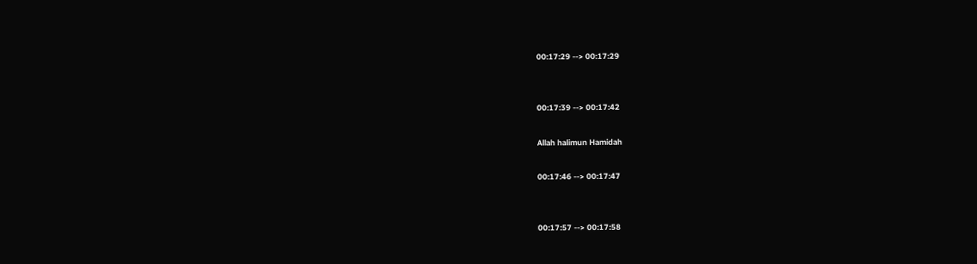00:17:29 --> 00:17:29


00:17:39 --> 00:17:42

Allah halimun Hamidah

00:17:46 --> 00:17:47


00:17:57 --> 00:17:58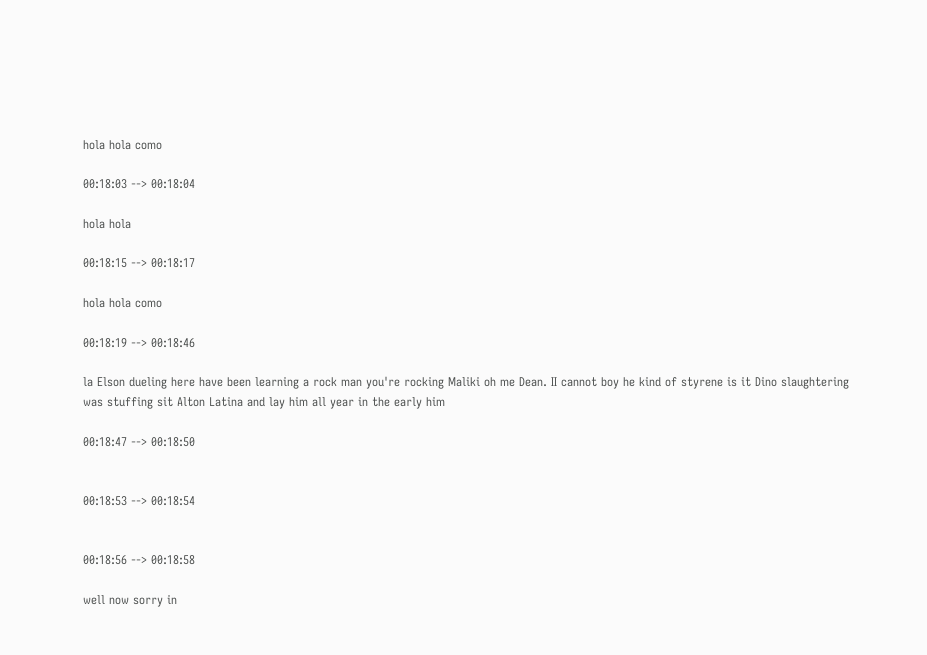hola hola como

00:18:03 --> 00:18:04

hola hola

00:18:15 --> 00:18:17

hola hola como

00:18:19 --> 00:18:46

la Elson dueling here have been learning a rock man you're rocking Maliki oh me Dean. II cannot boy he kind of styrene is it Dino slaughtering was stuffing sit Alton Latina and lay him all year in the early him

00:18:47 --> 00:18:50


00:18:53 --> 00:18:54


00:18:56 --> 00:18:58

well now sorry in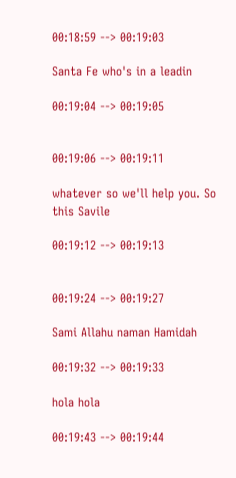00:18:59 --> 00:19:03

Santa Fe who's in a leadin

00:19:04 --> 00:19:05


00:19:06 --> 00:19:11

whatever so we'll help you. So this Savile

00:19:12 --> 00:19:13


00:19:24 --> 00:19:27

Sami Allahu naman Hamidah

00:19:32 --> 00:19:33

hola hola

00:19:43 --> 00:19:44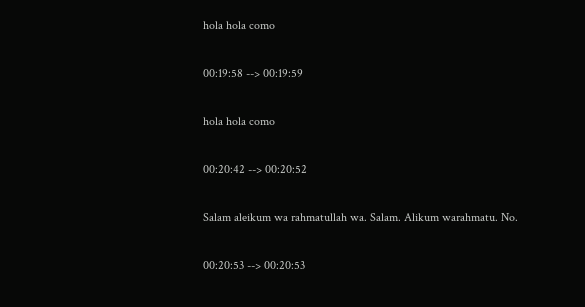hola hola como

00:19:58 --> 00:19:59

hola hola como

00:20:42 --> 00:20:52

Salam aleikum wa rahmatullah wa. Salam. Alikum warahmatu. No.

00:20:53 --> 00:20:53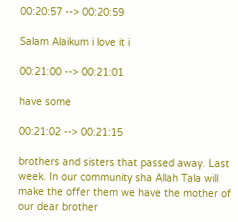00:20:57 --> 00:20:59

Salam Alaikum i love it i

00:21:00 --> 00:21:01

have some

00:21:02 --> 00:21:15

brothers and sisters that passed away. Last week. In our community sha Allah Tala will make the offer them we have the mother of our dear brother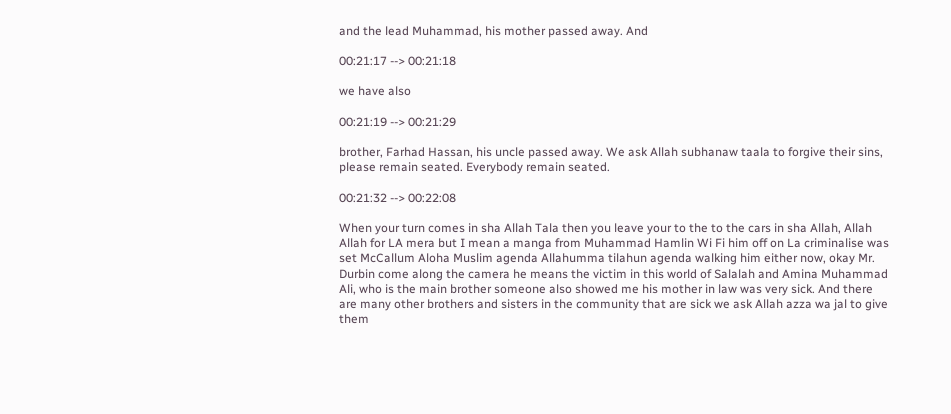and the lead Muhammad, his mother passed away. And

00:21:17 --> 00:21:18

we have also

00:21:19 --> 00:21:29

brother, Farhad Hassan, his uncle passed away. We ask Allah subhanaw taala to forgive their sins, please remain seated. Everybody remain seated.

00:21:32 --> 00:22:08

When your turn comes in sha Allah Tala then you leave your to the to the cars in sha Allah, Allah Allah for LA mera but I mean a manga from Muhammad Hamlin Wi Fi him off on La criminalise was set McCallum Aloha Muslim agenda Allahumma tilahun agenda walking him either now, okay Mr. Durbin come along the camera he means the victim in this world of Salalah and Amina Muhammad Ali, who is the main brother someone also showed me his mother in law was very sick. And there are many other brothers and sisters in the community that are sick we ask Allah azza wa jal to give them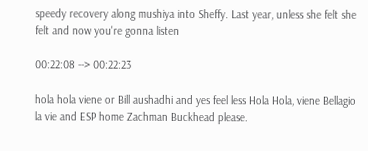speedy recovery along mushiya into Sheffy. Last year, unless she felt she felt and now you're gonna listen

00:22:08 --> 00:22:23

hola hola viene or Bill aushadhi and yes feel less Hola Hola, viene Bellagio la vie and ESP home Zachman Buckhead please.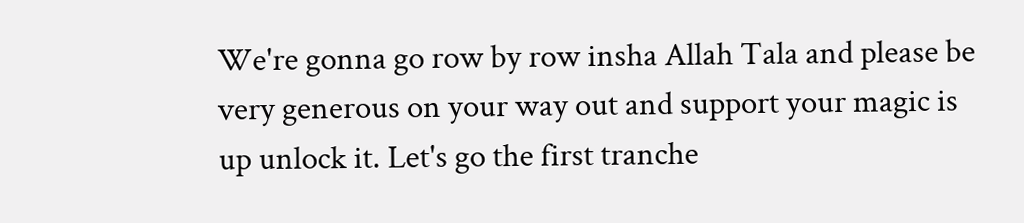We're gonna go row by row insha Allah Tala and please be very generous on your way out and support your magic is up unlock it. Let's go the first tranche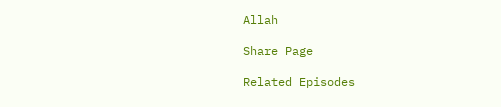Allah

Share Page

Related Episodes